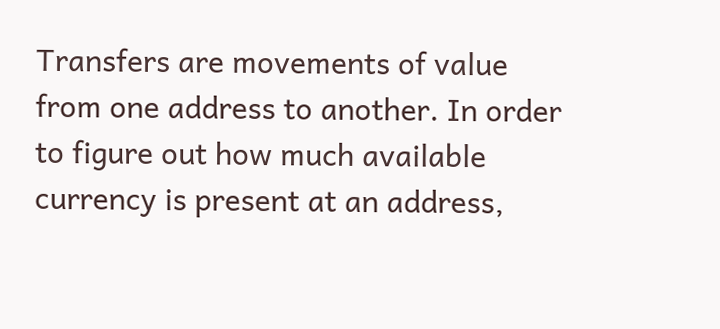Transfers are movements of value from one address to another. In order to figure out how much available currency is present at an address,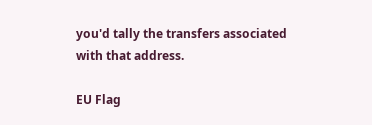you'd tally the transfers associated with that address.

EU Flag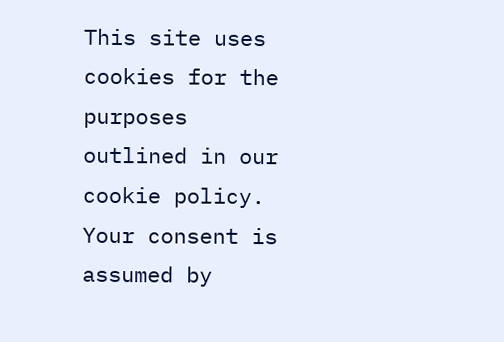This site uses cookies for the purposes outlined in our cookie policy. Your consent is assumed by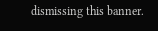dismissing this banner.